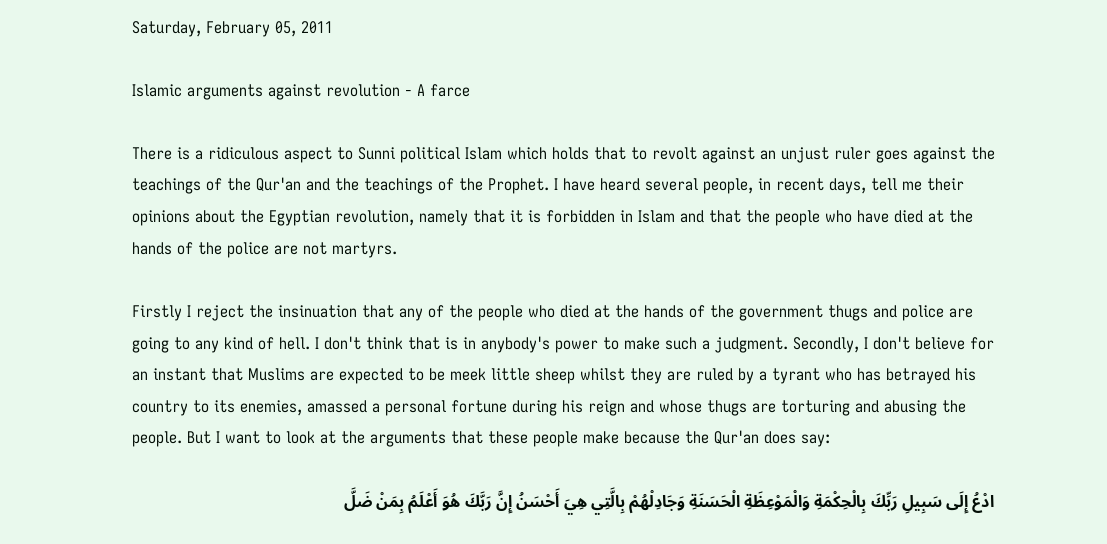Saturday, February 05, 2011

Islamic arguments against revolution - A farce

There is a ridiculous aspect to Sunni political Islam which holds that to revolt against an unjust ruler goes against the teachings of the Qur'an and the teachings of the Prophet. I have heard several people, in recent days, tell me their opinions about the Egyptian revolution, namely that it is forbidden in Islam and that the people who have died at the hands of the police are not martyrs.

Firstly I reject the insinuation that any of the people who died at the hands of the government thugs and police are going to any kind of hell. I don't think that is in anybody's power to make such a judgment. Secondly, I don't believe for an instant that Muslims are expected to be meek little sheep whilst they are ruled by a tyrant who has betrayed his country to its enemies, amassed a personal fortune during his reign and whose thugs are torturing and abusing the people. But I want to look at the arguments that these people make because the Qur'an does say:

ادْعُ إِلَى سَبِيلِ رَبِّكَ بِالْحِكْمَةِ وَالْمَوْعِظَةِ الْحَسَنَةِ وَجَادِلْهُمْ بِالَّتِي هِيَ أَحْسَنُ إِنَّ رَبَّكَ هُوَ أَعْلَمُ بِمَنْ ضَلَّ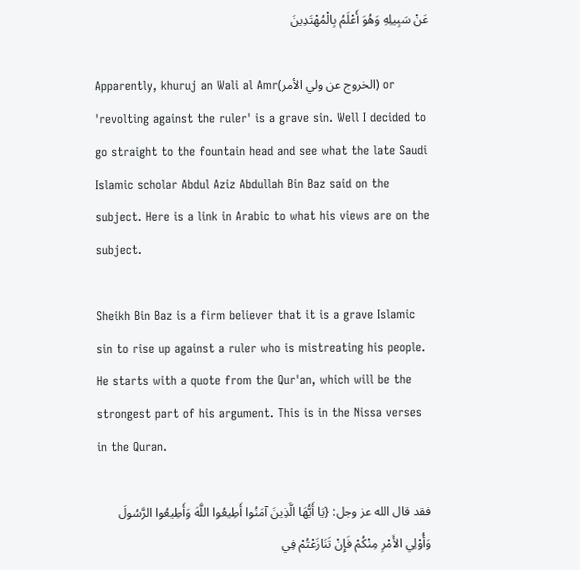عَنْ سَبِيلِهِ وَهُوَ أَعْلَمُ بِالْمُهْتَدِينَ

Apparently, khuruj an Wali al Amr(الخروج عن ولي الأمر) or 'revolting against the ruler' is a grave sin. Well I decided to go straight to the fountain head and see what the late Saudi Islamic scholar Abdul Aziz Abdullah Bin Baz said on the subject. Here is a link in Arabic to what his views are on the subject.

Sheikh Bin Baz is a firm believer that it is a grave Islamic sin to rise up against a ruler who is mistreating his people. He starts with a quote from the Qur'an, which will be the strongest part of his argument. This is in the Nissa verses in the Quran.

فقد قال الله عز وجل: {يَا أَيُّهَا الَّذِينَ آمَنُوا أَطِيعُوا اللَّهَ وَأَطِيعُوا الرَّسُولَ وَأُوْلِي الأَمْرِ مِنْكُمْ فَإِنْ تَنَازَعْتُمْ فِي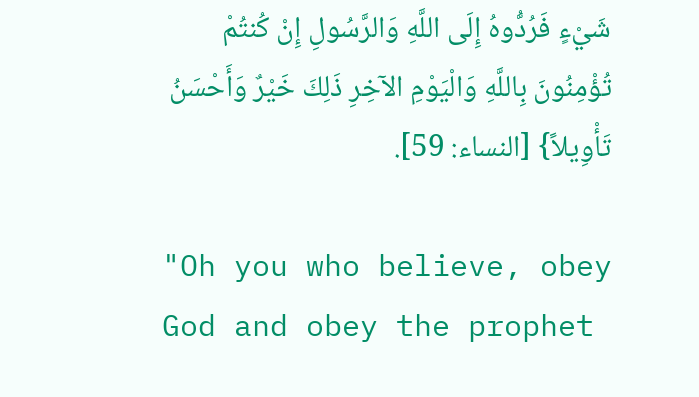شَيْءٍ فَرُدُّوهُ إِلَى اللَّهِ وَالرَّسُولِ إِنْ كُنتُمْ تُؤْمِنُونَ بِاللَّهِ وَالْيَوْمِ الآخِرِ ذَلِكَ خَيْرٌ وَأَحْسَنُ تَأْوِيلاً} [النساء: 59].

"Oh you who believe, obey God and obey the prophet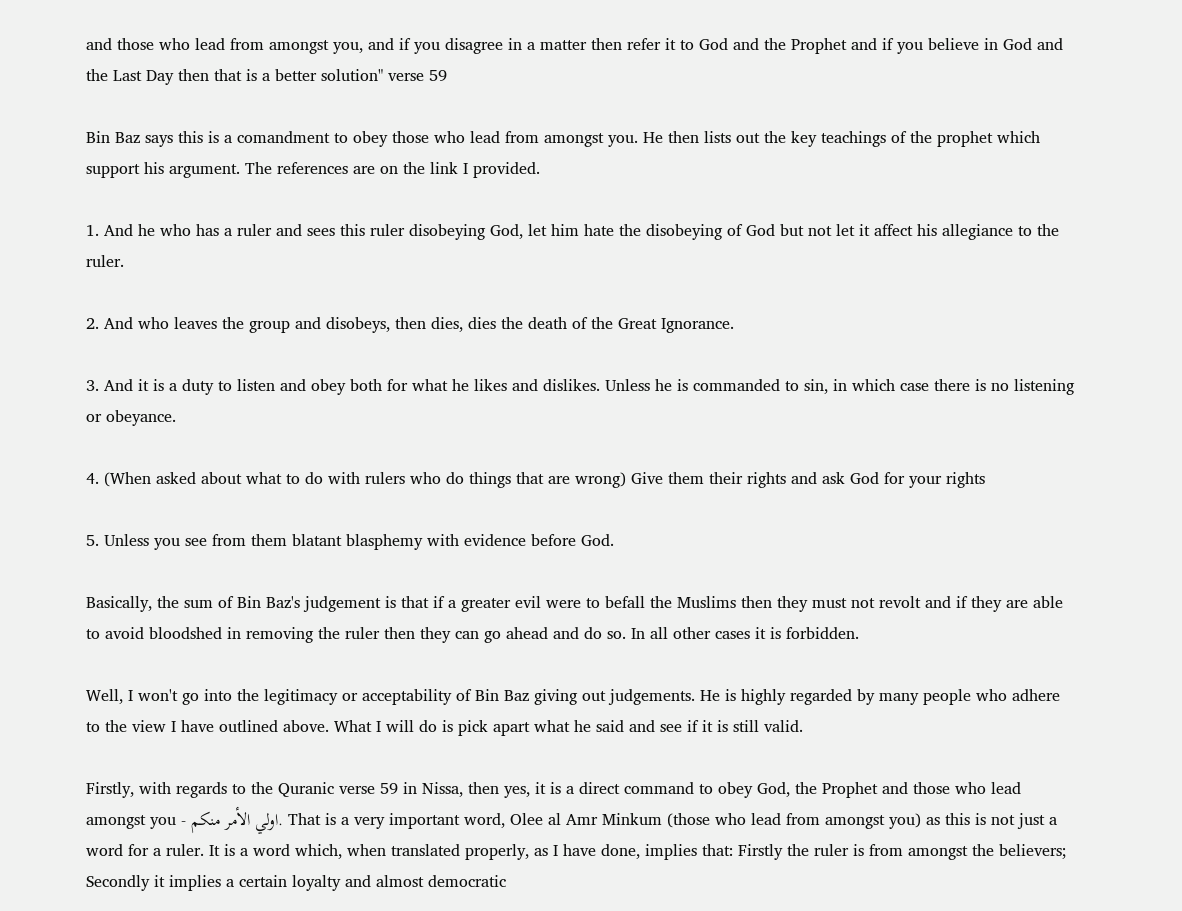and those who lead from amongst you, and if you disagree in a matter then refer it to God and the Prophet and if you believe in God and the Last Day then that is a better solution" verse 59

Bin Baz says this is a comandment to obey those who lead from amongst you. He then lists out the key teachings of the prophet which support his argument. The references are on the link I provided.

1. And he who has a ruler and sees this ruler disobeying God, let him hate the disobeying of God but not let it affect his allegiance to the ruler.

2. And who leaves the group and disobeys, then dies, dies the death of the Great Ignorance.

3. And it is a duty to listen and obey both for what he likes and dislikes. Unless he is commanded to sin, in which case there is no listening or obeyance.

4. (When asked about what to do with rulers who do things that are wrong) Give them their rights and ask God for your rights

5. Unless you see from them blatant blasphemy with evidence before God.

Basically, the sum of Bin Baz's judgement is that if a greater evil were to befall the Muslims then they must not revolt and if they are able to avoid bloodshed in removing the ruler then they can go ahead and do so. In all other cases it is forbidden.

Well, I won't go into the legitimacy or acceptability of Bin Baz giving out judgements. He is highly regarded by many people who adhere to the view I have outlined above. What I will do is pick apart what he said and see if it is still valid.

Firstly, with regards to the Quranic verse 59 in Nissa, then yes, it is a direct command to obey God, the Prophet and those who lead amongst you - اولي الأمر منكم. That is a very important word, Olee al Amr Minkum (those who lead from amongst you) as this is not just a word for a ruler. It is a word which, when translated properly, as I have done, implies that: Firstly the ruler is from amongst the believers; Secondly it implies a certain loyalty and almost democratic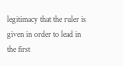legitimacy that the ruler is given in order to lead in the first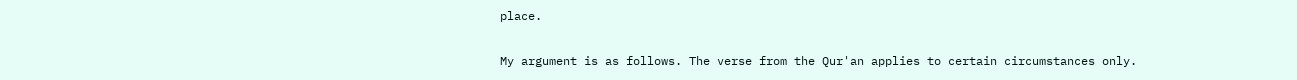place.

My argument is as follows. The verse from the Qur'an applies to certain circumstances only.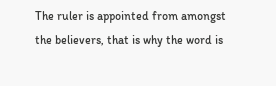The ruler is appointed from amongst the believers, that is why the word is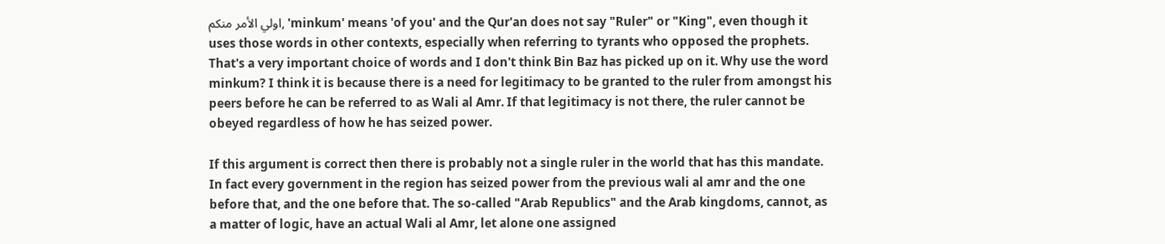اولي الأمر منكم, 'minkum' means 'of you' and the Qur'an does not say "Ruler" or "King", even though it uses those words in other contexts, especially when referring to tyrants who opposed the prophets. That's a very important choice of words and I don't think Bin Baz has picked up on it. Why use the word minkum? I think it is because there is a need for legitimacy to be granted to the ruler from amongst his peers before he can be referred to as Wali al Amr. If that legitimacy is not there, the ruler cannot be obeyed regardless of how he has seized power.

If this argument is correct then there is probably not a single ruler in the world that has this mandate. In fact every government in the region has seized power from the previous wali al amr and the one before that, and the one before that. The so-called "Arab Republics" and the Arab kingdoms, cannot, as a matter of logic, have an actual Wali al Amr, let alone one assigned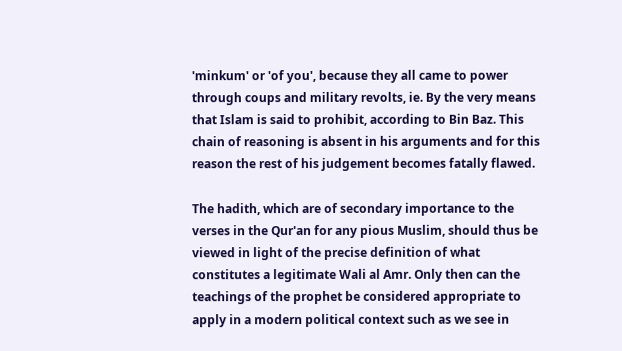'minkum' or 'of you', because they all came to power through coups and military revolts, ie. By the very means that Islam is said to prohibit, according to Bin Baz. This chain of reasoning is absent in his arguments and for this reason the rest of his judgement becomes fatally flawed.

The hadith, which are of secondary importance to the verses in the Qur'an for any pious Muslim, should thus be viewed in light of the precise definition of what constitutes a legitimate Wali al Amr. Only then can the teachings of the prophet be considered appropriate to apply in a modern political context such as we see in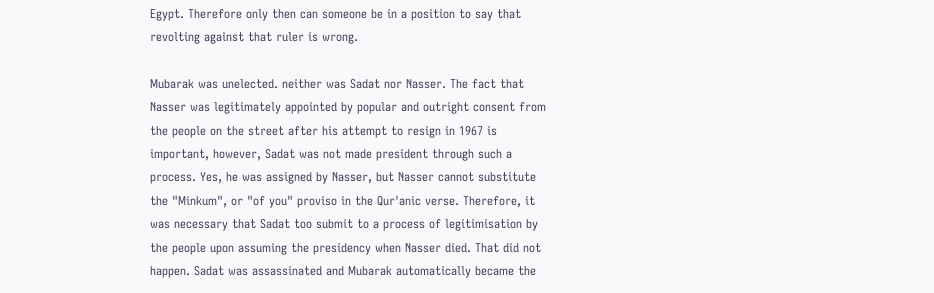Egypt. Therefore only then can someone be in a position to say that revolting against that ruler is wrong.

Mubarak was unelected. neither was Sadat nor Nasser. The fact that Nasser was legitimately appointed by popular and outright consent from the people on the street after his attempt to resign in 1967 is important, however, Sadat was not made president through such a process. Yes, he was assigned by Nasser, but Nasser cannot substitute the "Minkum", or "of you" proviso in the Qur'anic verse. Therefore, it was necessary that Sadat too submit to a process of legitimisation by the people upon assuming the presidency when Nasser died. That did not happen. Sadat was assassinated and Mubarak automatically became the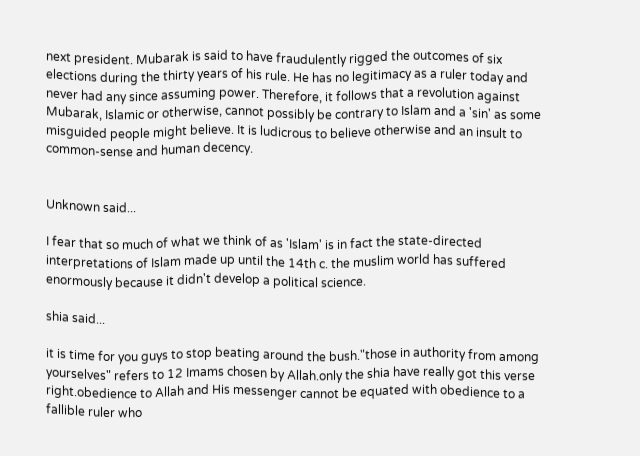next president. Mubarak is said to have fraudulently rigged the outcomes of six elections during the thirty years of his rule. He has no legitimacy as a ruler today and never had any since assuming power. Therefore, it follows that a revolution against Mubarak, Islamic or otherwise, cannot possibly be contrary to Islam and a 'sin' as some misguided people might believe. It is ludicrous to believe otherwise and an insult to common-sense and human decency.


Unknown said...

I fear that so much of what we think of as 'Islam' is in fact the state-directed interpretations of Islam made up until the 14th c. the muslim world has suffered enormously because it didn't develop a political science.

shia said...

it is time for you guys to stop beating around the bush."those in authority from among yourselves" refers to 12 Imams chosen by Allah.only the shia have really got this verse right.obedience to Allah and His messenger cannot be equated with obedience to a fallible ruler who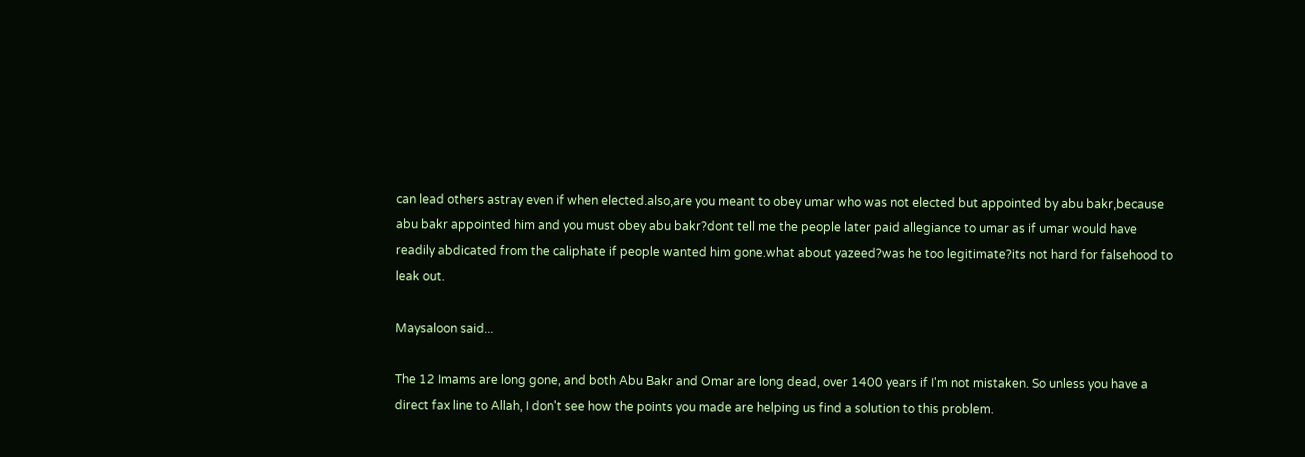can lead others astray even if when elected.also,are you meant to obey umar who was not elected but appointed by abu bakr,because abu bakr appointed him and you must obey abu bakr?dont tell me the people later paid allegiance to umar as if umar would have readily abdicated from the caliphate if people wanted him gone.what about yazeed?was he too legitimate?its not hard for falsehood to leak out.

Maysaloon said...

The 12 Imams are long gone, and both Abu Bakr and Omar are long dead, over 1400 years if I'm not mistaken. So unless you have a direct fax line to Allah, I don't see how the points you made are helping us find a solution to this problem.